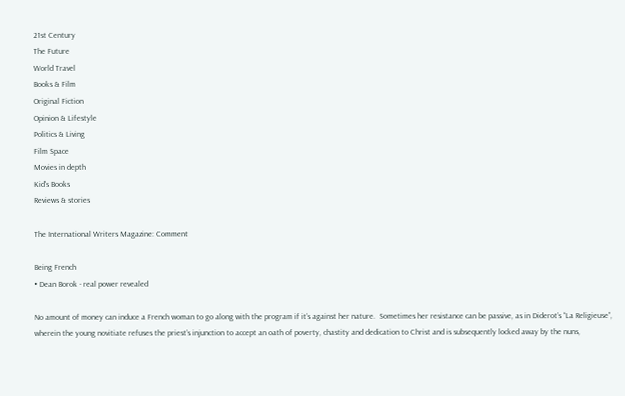21st Century
The Future
World Travel
Books & Film
Original Fiction
Opinion & Lifestyle
Politics & Living
Film Space
Movies in depth
Kid's Books
Reviews & stories

The International Writers Magazine: Comment

Being French
• Dean Borok - real power revealed

No amount of money can induce a French woman to go along with the program if it’s against her nature.  Sometimes her resistance can be passive, as in Diderot’s “La Religieuse”, wherein the young novitiate refuses the priest’s injunction to accept an oath of poverty, chastity and dedication to Christ and is subsequently locked away by the nuns,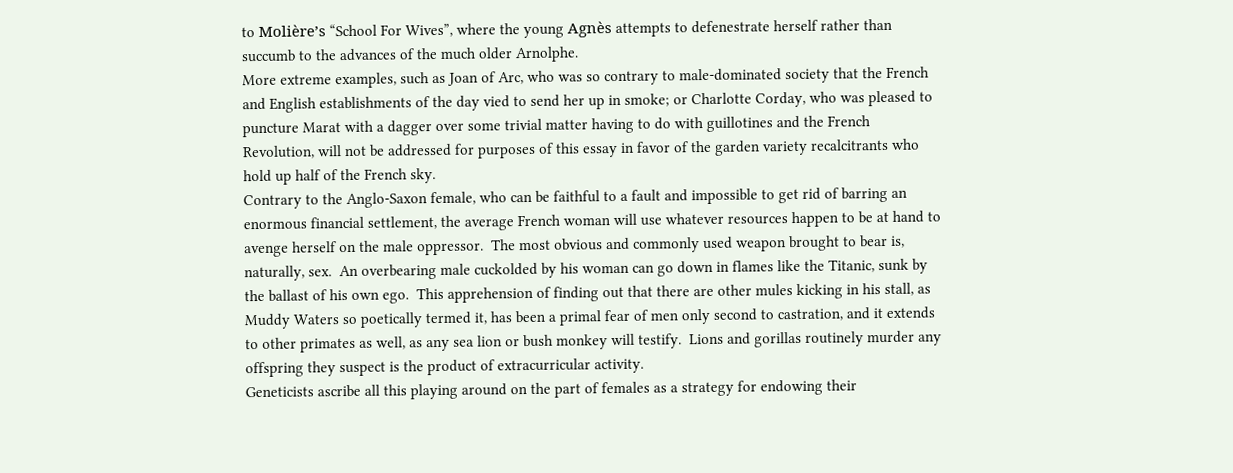to Molière’s “School For Wives”, where the young Agnès attempts to defenestrate herself rather than succumb to the advances of the much older Arnolphe.
More extreme examples, such as Joan of Arc, who was so contrary to male-dominated society that the French and English establishments of the day vied to send her up in smoke; or Charlotte Corday, who was pleased to puncture Marat with a dagger over some trivial matter having to do with guillotines and the French Revolution, will not be addressed for purposes of this essay in favor of the garden variety recalcitrants who hold up half of the French sky.
Contrary to the Anglo-Saxon female, who can be faithful to a fault and impossible to get rid of barring an enormous financial settlement, the average French woman will use whatever resources happen to be at hand to avenge herself on the male oppressor.  The most obvious and commonly used weapon brought to bear is, naturally, sex.  An overbearing male cuckolded by his woman can go down in flames like the Titanic, sunk by the ballast of his own ego.  This apprehension of finding out that there are other mules kicking in his stall, as Muddy Waters so poetically termed it, has been a primal fear of men only second to castration, and it extends to other primates as well, as any sea lion or bush monkey will testify.  Lions and gorillas routinely murder any offspring they suspect is the product of extracurricular activity.
Geneticists ascribe all this playing around on the part of females as a strategy for endowing their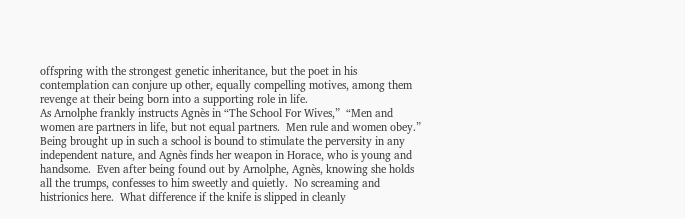offspring with the strongest genetic inheritance, but the poet in his contemplation can conjure up other, equally compelling motives, among them revenge at their being born into a supporting role in life.
As Arnolphe frankly instructs Agnès in “The School For Wives,”  “Men and women are partners in life, but not equal partners.  Men rule and women obey.”
Being brought up in such a school is bound to stimulate the perversity in any independent nature, and Agnès finds her weapon in Horace, who is young and handsome.  Even after being found out by Arnolphe, Agnès, knowing she holds all the trumps, confesses to him sweetly and quietly.  No screaming and histrionics here.  What difference if the knife is slipped in cleanly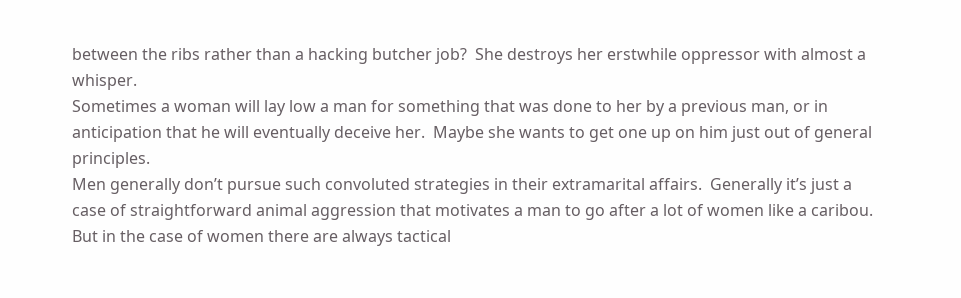between the ribs rather than a hacking butcher job?  She destroys her erstwhile oppressor with almost a whisper.
Sometimes a woman will lay low a man for something that was done to her by a previous man, or in anticipation that he will eventually deceive her.  Maybe she wants to get one up on him just out of general principles.
Men generally don’t pursue such convoluted strategies in their extramarital affairs.  Generally it’s just a case of straightforward animal aggression that motivates a man to go after a lot of women like a caribou.  But in the case of women there are always tactical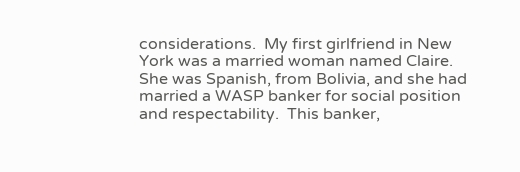considerations.  My first girlfriend in New York was a married woman named Claire.  She was Spanish, from Bolivia, and she had married a WASP banker for social position and respectability.  This banker,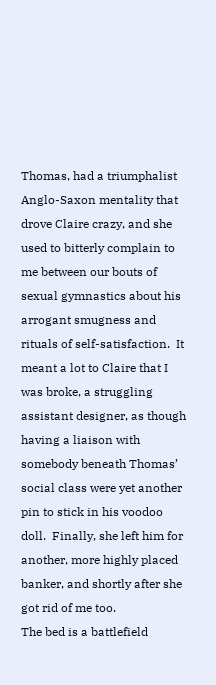Thomas, had a triumphalist Anglo-Saxon mentality that drove Claire crazy, and she used to bitterly complain to me between our bouts of sexual gymnastics about his arrogant smugness and rituals of self-satisfaction.  It meant a lot to Claire that I was broke, a struggling assistant designer, as though having a liaison with somebody beneath Thomas’ social class were yet another pin to stick in his voodoo doll.  Finally, she left him for another, more highly placed banker, and shortly after she got rid of me too.
The bed is a battlefield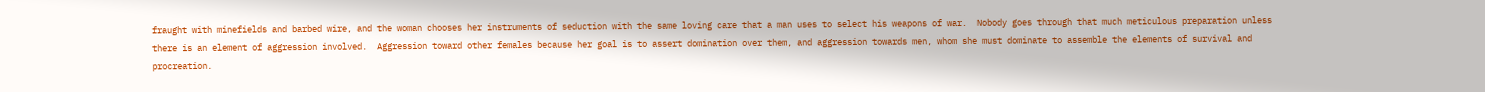fraught with minefields and barbed wire, and the woman chooses her instruments of seduction with the same loving care that a man uses to select his weapons of war.  Nobody goes through that much meticulous preparation unless there is an element of aggression involved.  Aggression toward other females because her goal is to assert domination over them, and aggression towards men, whom she must dominate to assemble the elements of survival and procreation.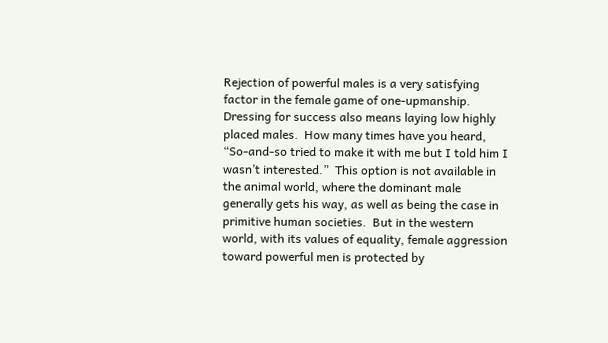Rejection of powerful males is a very satisfying factor in the female game of one-upmanship.  Dressing for success also means laying low highly placed males.  How many times have you heard, “So-and-so tried to make it with me but I told him I wasn’t interested.”  This option is not available in the animal world, where the dominant male generally gets his way, as well as being the case in primitive human societies.  But in the western world, with its values of equality, female aggression toward powerful men is protected by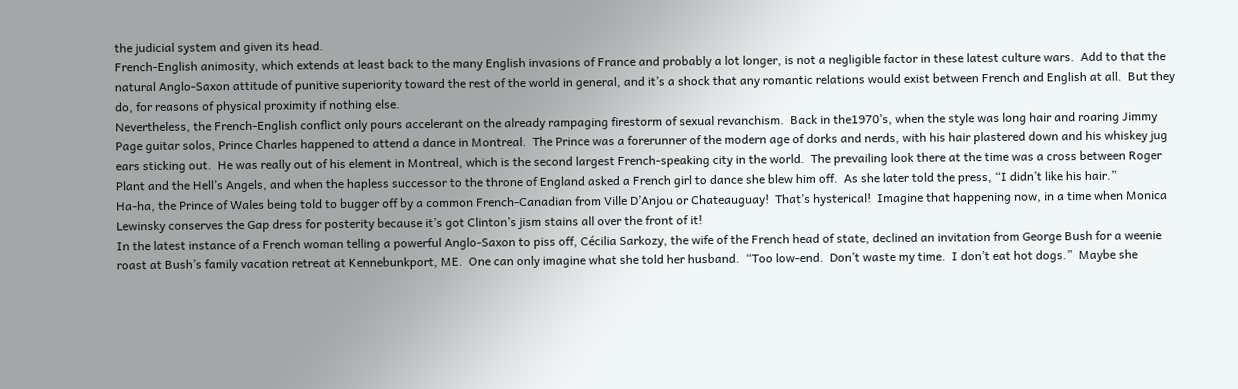the judicial system and given its head.
French-English animosity, which extends at least back to the many English invasions of France and probably a lot longer, is not a negligible factor in these latest culture wars.  Add to that the natural Anglo-Saxon attitude of punitive superiority toward the rest of the world in general, and it’s a shock that any romantic relations would exist between French and English at all.  But they do, for reasons of physical proximity if nothing else.
Nevertheless, the French-English conflict only pours accelerant on the already rampaging firestorm of sexual revanchism.  Back in the1970’s, when the style was long hair and roaring Jimmy Page guitar solos, Prince Charles happened to attend a dance in Montreal.  The Prince was a forerunner of the modern age of dorks and nerds, with his hair plastered down and his whiskey jug ears sticking out.  He was really out of his element in Montreal, which is the second largest French-speaking city in the world.  The prevailing look there at the time was a cross between Roger Plant and the Hell’s Angels, and when the hapless successor to the throne of England asked a French girl to dance she blew him off.  As she later told the press, “I didn’t like his hair.”
Ha-ha, the Prince of Wales being told to bugger off by a common French-Canadian from Ville D’Anjou or Chateauguay!  That’s hysterical!  Imagine that happening now, in a time when Monica Lewinsky conserves the Gap dress for posterity because it’s got Clinton’s jism stains all over the front of it!
In the latest instance of a French woman telling a powerful Anglo-Saxon to piss off, Cécilia Sarkozy, the wife of the French head of state, declined an invitation from George Bush for a weenie roast at Bush’s family vacation retreat at Kennebunkport, ME.  One can only imagine what she told her husband.  “Too low-end.  Don’t waste my time.  I don’t eat hot dogs.”  Maybe she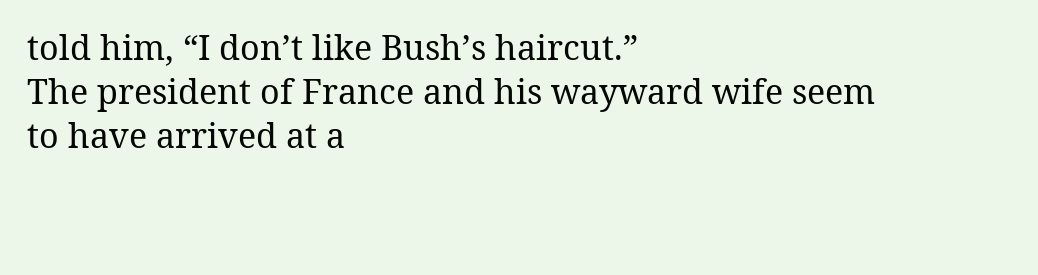told him, “I don’t like Bush’s haircut.”
The president of France and his wayward wife seem to have arrived at a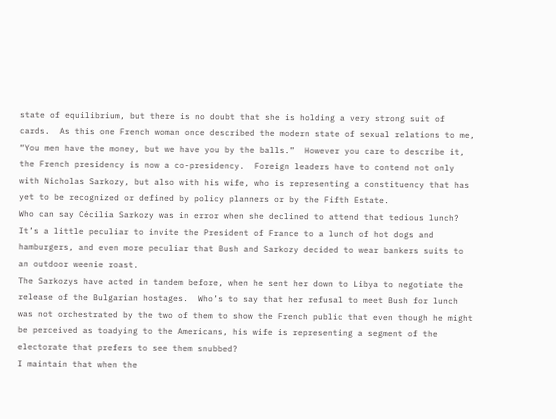state of equilibrium, but there is no doubt that she is holding a very strong suit of cards.  As this one French woman once described the modern state of sexual relations to me, “You men have the money, but we have you by the balls.”  However you care to describe it, the French presidency is now a co-presidency.  Foreign leaders have to contend not only with Nicholas Sarkozy, but also with his wife, who is representing a constituency that has yet to be recognized or defined by policy planners or by the Fifth Estate.
Who can say Cécilia Sarkozy was in error when she declined to attend that tedious lunch?  It’s a little peculiar to invite the President of France to a lunch of hot dogs and hamburgers, and even more peculiar that Bush and Sarkozy decided to wear bankers suits to an outdoor weenie roast.
The Sarkozys have acted in tandem before, when he sent her down to Libya to negotiate the release of the Bulgarian hostages.  Who’s to say that her refusal to meet Bush for lunch was not orchestrated by the two of them to show the French public that even though he might be perceived as toadying to the Americans, his wife is representing a segment of the electorate that prefers to see them snubbed?
I maintain that when the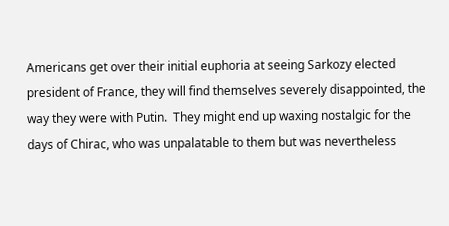Americans get over their initial euphoria at seeing Sarkozy elected president of France, they will find themselves severely disappointed, the way they were with Putin.  They might end up waxing nostalgic for the days of Chirac, who was unpalatable to them but was nevertheless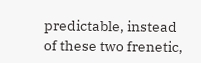predictable, instead of these two frenetic,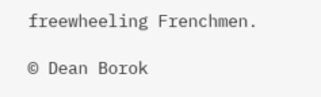freewheeling Frenchmen.

© Dean Borok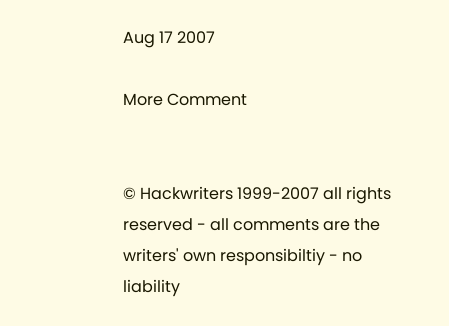Aug 17 2007

More Comment


© Hackwriters 1999-2007 all rights reserved - all comments are the writers' own responsibiltiy - no liability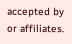accepted by or affiliates.